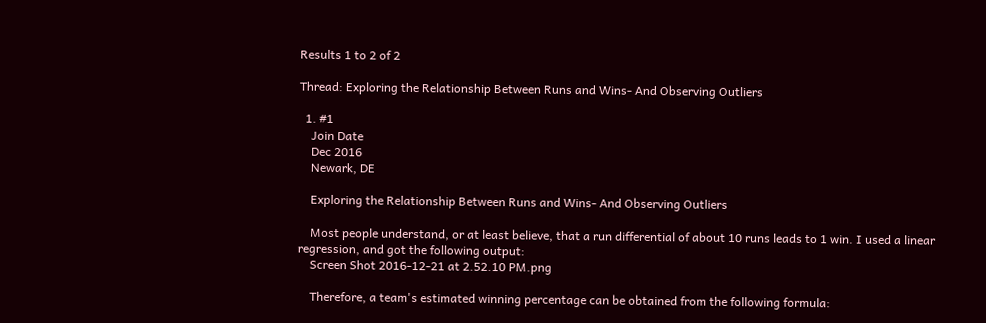Results 1 to 2 of 2

Thread: Exploring the Relationship Between Runs and Wins- And Observing Outliers

  1. #1
    Join Date
    Dec 2016
    Newark, DE

    Exploring the Relationship Between Runs and Wins- And Observing Outliers

    Most people understand, or at least believe, that a run differential of about 10 runs leads to 1 win. I used a linear regression, and got the following output:
    Screen Shot 2016-12-21 at 2.52.10 PM.png

    Therefore, a team's estimated winning percentage can be obtained from the following formula: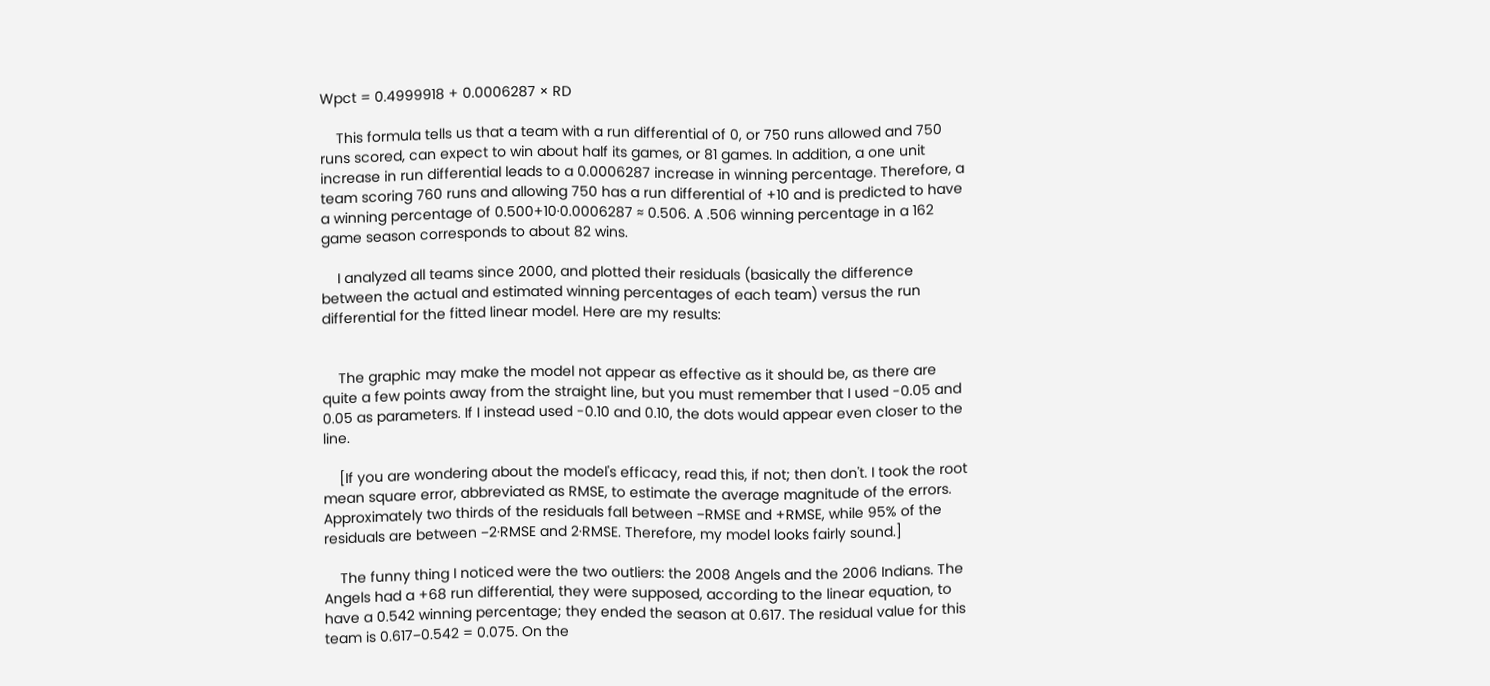Wpct = 0.4999918 + 0.0006287 × RD

    This formula tells us that a team with a run differential of 0, or 750 runs allowed and 750 runs scored, can expect to win about half its games, or 81 games. In addition, a one unit increase in run differential leads to a 0.0006287 increase in winning percentage. Therefore, a team scoring 760 runs and allowing 750 has a run differential of +10 and is predicted to have a winning percentage of 0.500+10·0.0006287 ≈ 0.506. A .506 winning percentage in a 162 game season corresponds to about 82 wins.

    I analyzed all teams since 2000, and plotted their residuals (basically the difference between the actual and estimated winning percentages of each team) versus the run differential for the fitted linear model. Here are my results:


    The graphic may make the model not appear as effective as it should be, as there are quite a few points away from the straight line, but you must remember that I used -0.05 and 0.05 as parameters. If I instead used -0.10 and 0.10, the dots would appear even closer to the line.

    [If you are wondering about the model's efficacy, read this, if not; then don't. I took the root mean square error, abbreviated as RMSE, to estimate the average magnitude of the errors. Approximately two thirds of the residuals fall between −RMSE and +RMSE, while 95% of the residuals are between −2·RMSE and 2·RMSE. Therefore, my model looks fairly sound.]

    The funny thing I noticed were the two outliers: the 2008 Angels and the 2006 Indians. The Angels had a +68 run differential, they were supposed, according to the linear equation, to have a 0.542 winning percentage; they ended the season at 0.617. The residual value for this team is 0.617−0.542 = 0.075. On the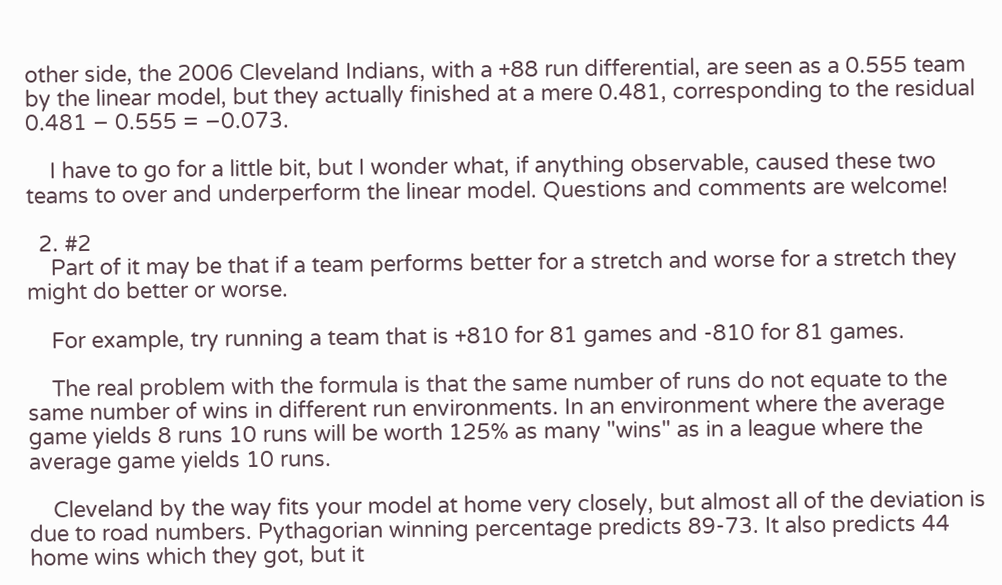other side, the 2006 Cleveland Indians, with a +88 run differential, are seen as a 0.555 team by the linear model, but they actually finished at a mere 0.481, corresponding to the residual 0.481 − 0.555 = −0.073.

    I have to go for a little bit, but I wonder what, if anything observable, caused these two teams to over and underperform the linear model. Questions and comments are welcome!

  2. #2
    Part of it may be that if a team performs better for a stretch and worse for a stretch they might do better or worse.

    For example, try running a team that is +810 for 81 games and -810 for 81 games.

    The real problem with the formula is that the same number of runs do not equate to the same number of wins in different run environments. In an environment where the average game yields 8 runs 10 runs will be worth 125% as many "wins" as in a league where the average game yields 10 runs.

    Cleveland by the way fits your model at home very closely, but almost all of the deviation is due to road numbers. Pythagorian winning percentage predicts 89-73. It also predicts 44 home wins which they got, but it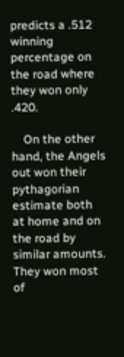predicts a .512 winning percentage on the road where they won only .420.

    On the other hand, the Angels out won their pythagorian estimate both at home and on the road by similar amounts. They won most of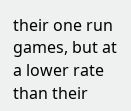their one run games, but at a lower rate than their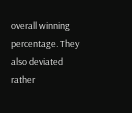overall winning percentage. They also deviated rather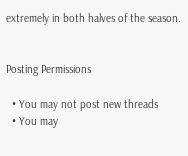extremely in both halves of the season.


Posting Permissions

  • You may not post new threads
  • You may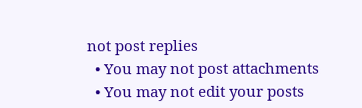not post replies
  • You may not post attachments
  • You may not edit your posts